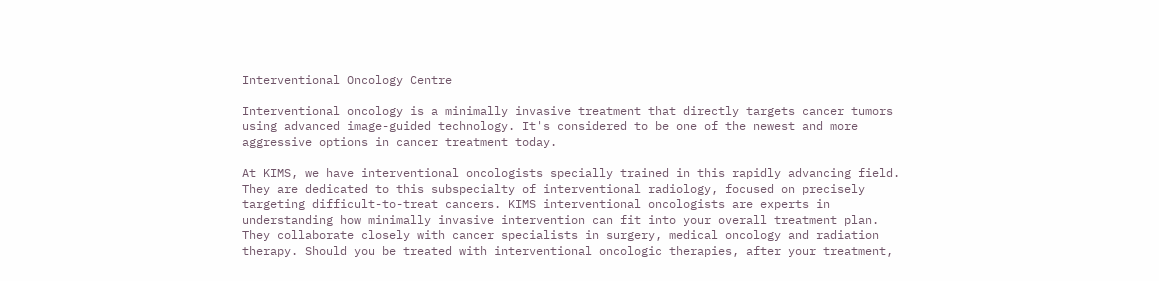Interventional Oncology Centre

Interventional oncology is a minimally invasive treatment that directly targets cancer tumors using advanced image-guided technology. It's considered to be one of the newest and more aggressive options in cancer treatment today.

At KIMS, we have interventional oncologists specially trained in this rapidly advancing field. They are dedicated to this subspecialty of interventional radiology, focused on precisely targeting difficult-to-treat cancers. KIMS interventional oncologists are experts in understanding how minimally invasive intervention can fit into your overall treatment plan. They collaborate closely with cancer specialists in surgery, medical oncology and radiation therapy. Should you be treated with interventional oncologic therapies, after your treatment,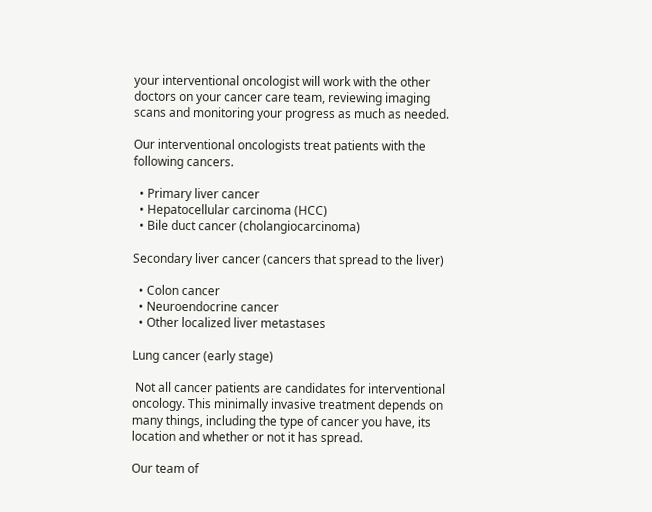your interventional oncologist will work with the other doctors on your cancer care team, reviewing imaging scans and monitoring your progress as much as needed.

Our interventional oncologists treat patients with the following cancers.

  • Primary liver cancer
  • Hepatocellular carcinoma (HCC)
  • Bile duct cancer (cholangiocarcinoma)

Secondary liver cancer (cancers that spread to the liver)

  • Colon cancer
  • Neuroendocrine cancer
  • Other localized liver metastases

Lung cancer (early stage)

 Not all cancer patients are candidates for interventional oncology. This minimally invasive treatment depends on many things, including the type of cancer you have, its location and whether or not it has spread.

Our team of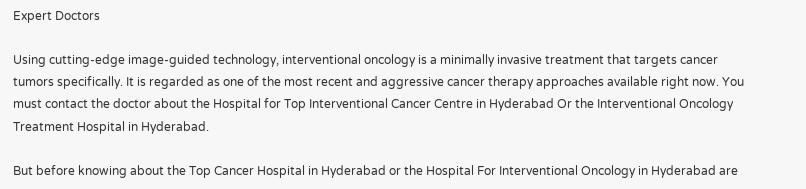Expert Doctors

Using cutting-edge image-guided technology, interventional oncology is a minimally invasive treatment that targets cancer tumors specifically. It is regarded as one of the most recent and aggressive cancer therapy approaches available right now. You must contact the doctor about the Hospital for Top Interventional Cancer Centre in Hyderabad Or the Interventional Oncology Treatment Hospital in Hyderabad.

But before knowing about the Top Cancer Hospital in Hyderabad or the Hospital For Interventional Oncology in Hyderabad are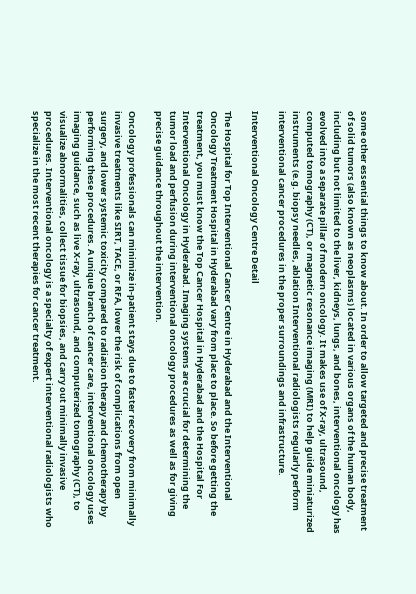some other essential things to know about. In order to allow targeted and precise treatment of solid tumors (also known as neoplasms) located in various organs of the human body, including but not limited to the liver, kidneys, lungs, and bones, interventional oncology has evolved into a separate pillar of modern oncology. It makes use of X-ray, ultrasound, computed tomography (CT), or magnetic resonance imaging (MRI) to help guide miniaturized instruments (e.g. biopsy needles, ablation Interventional radiologists regularly perform interventional cancer procedures in the proper surroundings and infrastructure.

Interventional Oncology Centre Detail

The Hospital for Top Interventional Cancer Centre in Hyderabad and the Interventional Oncology Treatment Hospital in Hyderabad vary from place to place. So before getting the treatment, you must know the Top Cancer Hospital in Hyderabad and the Hospital For Interventional Oncology in Hyderabad. Imaging systems are crucial for determining the tumor load and perfusion during interventional oncology procedures as well as for giving precise guidance throughout the intervention.

Oncology professionals can minimize in-patient stays due to faster recovery from minimally invasive treatments like SIRT, TACE, or RFA, lower the risk of complications from open surgery, and lower systemic toxicity compared to radiation therapy and chemotherapy by performing these procedures. A unique branch of cancer care, interventional oncology uses imaging guidance, such as live X-ray, ultrasound, and computerized tomography (CT), to visualize abnormalities, collect tissue for biopsies, and carry out minimally invasive procedures. Interventional oncology is a specialty of expert interventional radiologists who specialize in the most recent therapies for cancer treatment.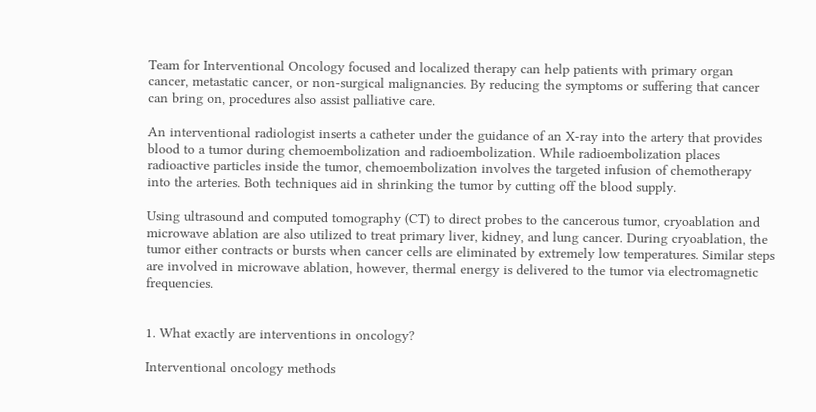Team for Interventional Oncology focused and localized therapy can help patients with primary organ cancer, metastatic cancer, or non-surgical malignancies. By reducing the symptoms or suffering that cancer can bring on, procedures also assist palliative care.

An interventional radiologist inserts a catheter under the guidance of an X-ray into the artery that provides blood to a tumor during chemoembolization and radioembolization. While radioembolization places radioactive particles inside the tumor, chemoembolization involves the targeted infusion of chemotherapy into the arteries. Both techniques aid in shrinking the tumor by cutting off the blood supply.

Using ultrasound and computed tomography (CT) to direct probes to the cancerous tumor, cryoablation and microwave ablation are also utilized to treat primary liver, kidney, and lung cancer. During cryoablation, the tumor either contracts or bursts when cancer cells are eliminated by extremely low temperatures. Similar steps are involved in microwave ablation, however, thermal energy is delivered to the tumor via electromagnetic frequencies.


1. What exactly are interventions in oncology?

Interventional oncology methods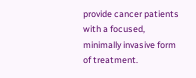provide cancer patients with a focused, minimally invasive form of treatment.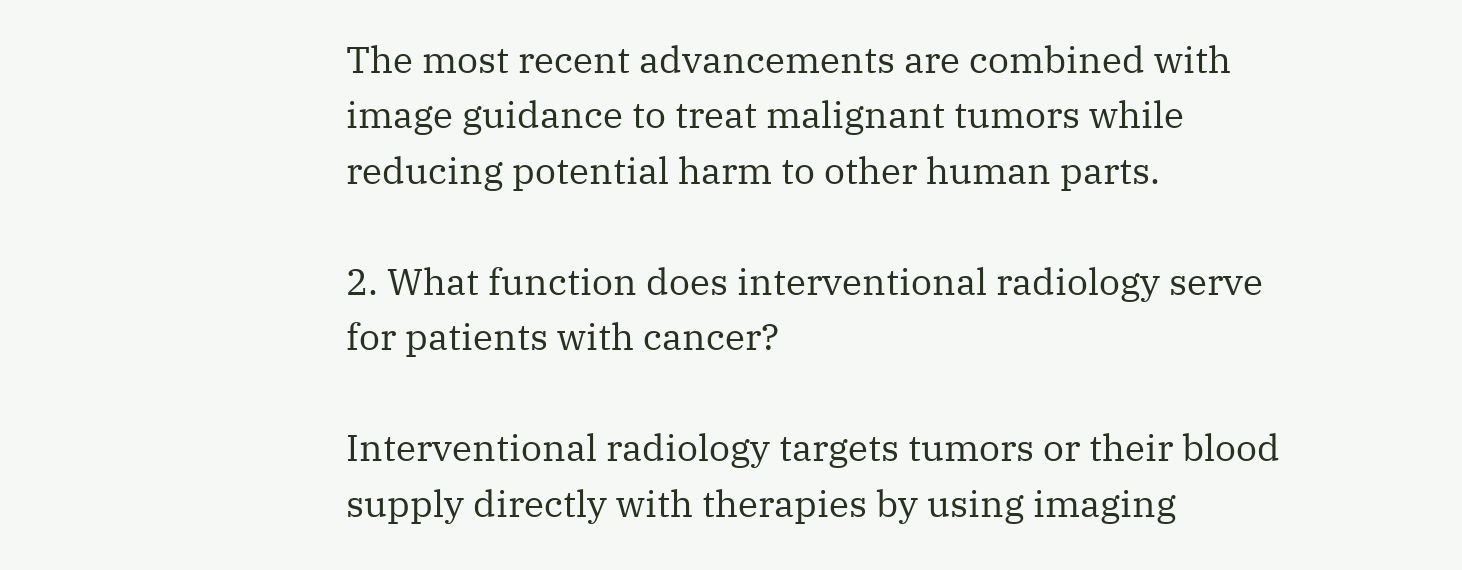The most recent advancements are combined with image guidance to treat malignant tumors while reducing potential harm to other human parts.

2. What function does interventional radiology serve for patients with cancer?

Interventional radiology targets tumors or their blood supply directly with therapies by using imaging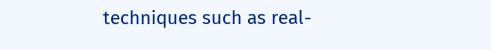techniques such as real-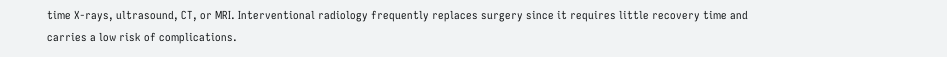time X-rays, ultrasound, CT, or MRI. Interventional radiology frequently replaces surgery since it requires little recovery time and carries a low risk of complications.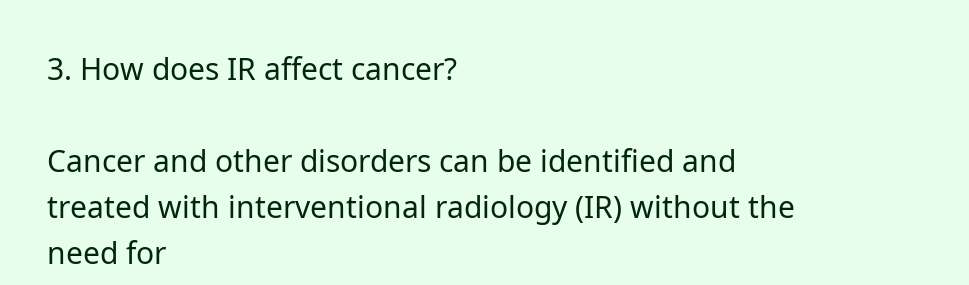3. How does IR affect cancer?

Cancer and other disorders can be identified and treated with interventional radiology (IR) without the need for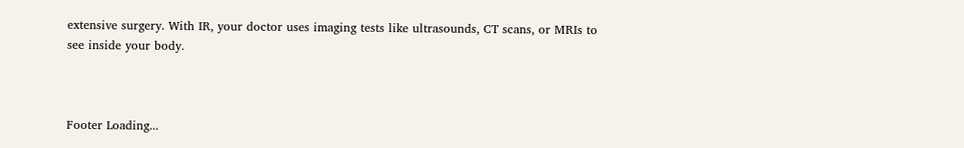extensive surgery. With IR, your doctor uses imaging tests like ultrasounds, CT scans, or MRIs to see inside your body.



Footer Loading...